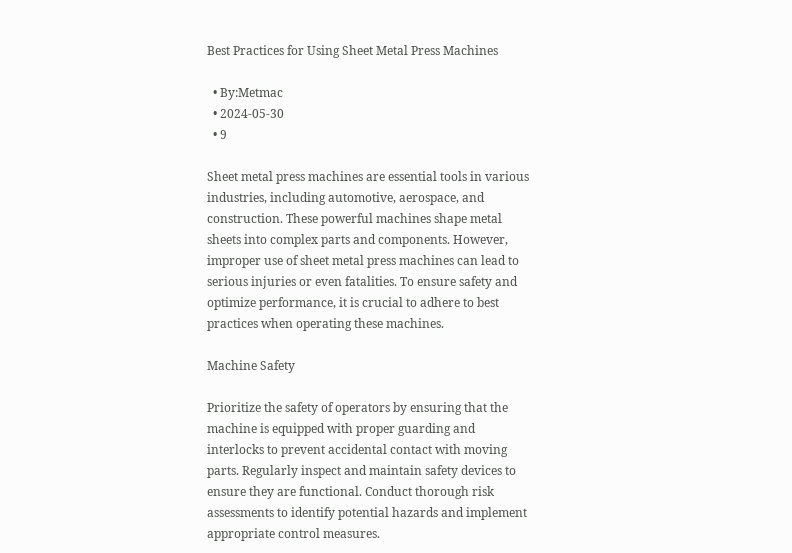Best Practices for Using Sheet Metal Press Machines

  • By:Metmac
  • 2024-05-30
  • 9

Sheet metal press machines are essential tools in various industries, including automotive, aerospace, and construction. These powerful machines shape metal sheets into complex parts and components. However, improper use of sheet metal press machines can lead to serious injuries or even fatalities. To ensure safety and optimize performance, it is crucial to adhere to best practices when operating these machines.

Machine Safety

Prioritize the safety of operators by ensuring that the machine is equipped with proper guarding and interlocks to prevent accidental contact with moving parts. Regularly inspect and maintain safety devices to ensure they are functional. Conduct thorough risk assessments to identify potential hazards and implement appropriate control measures.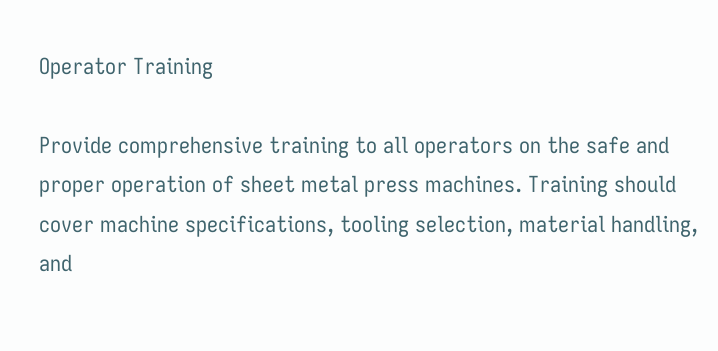Operator Training

Provide comprehensive training to all operators on the safe and proper operation of sheet metal press machines. Training should cover machine specifications, tooling selection, material handling, and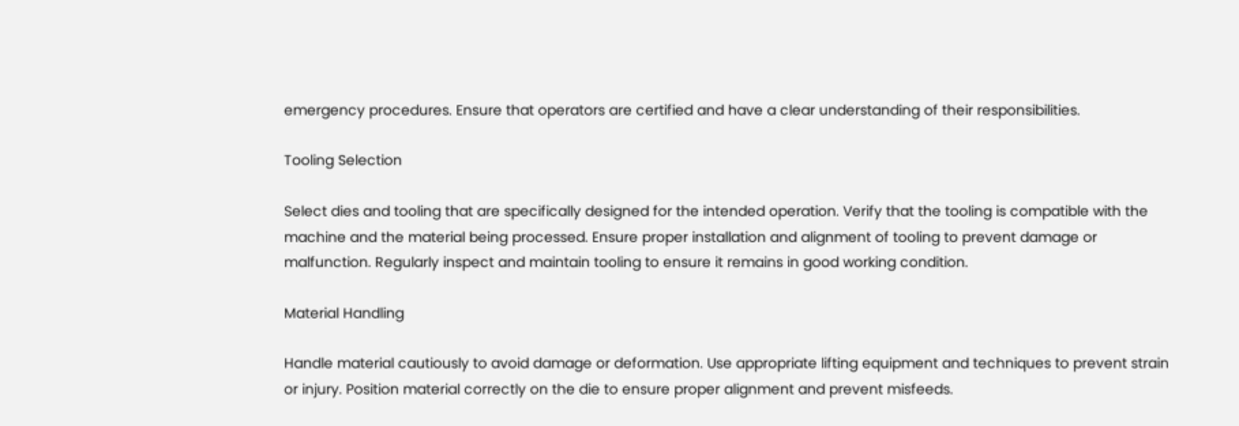emergency procedures. Ensure that operators are certified and have a clear understanding of their responsibilities.

Tooling Selection

Select dies and tooling that are specifically designed for the intended operation. Verify that the tooling is compatible with the machine and the material being processed. Ensure proper installation and alignment of tooling to prevent damage or malfunction. Regularly inspect and maintain tooling to ensure it remains in good working condition.

Material Handling

Handle material cautiously to avoid damage or deformation. Use appropriate lifting equipment and techniques to prevent strain or injury. Position material correctly on the die to ensure proper alignment and prevent misfeeds.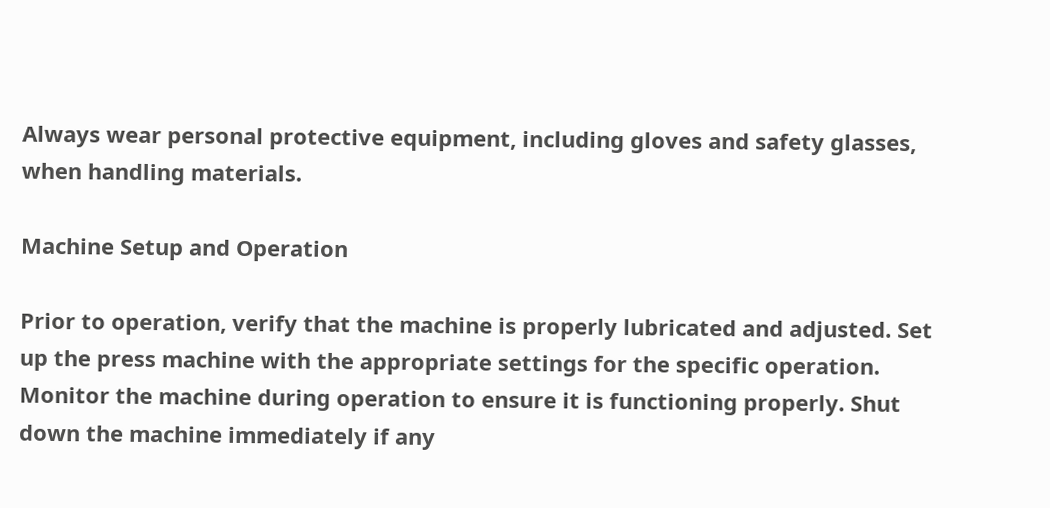Always wear personal protective equipment, including gloves and safety glasses, when handling materials.

Machine Setup and Operation

Prior to operation, verify that the machine is properly lubricated and adjusted. Set up the press machine with the appropriate settings for the specific operation. Monitor the machine during operation to ensure it is functioning properly. Shut down the machine immediately if any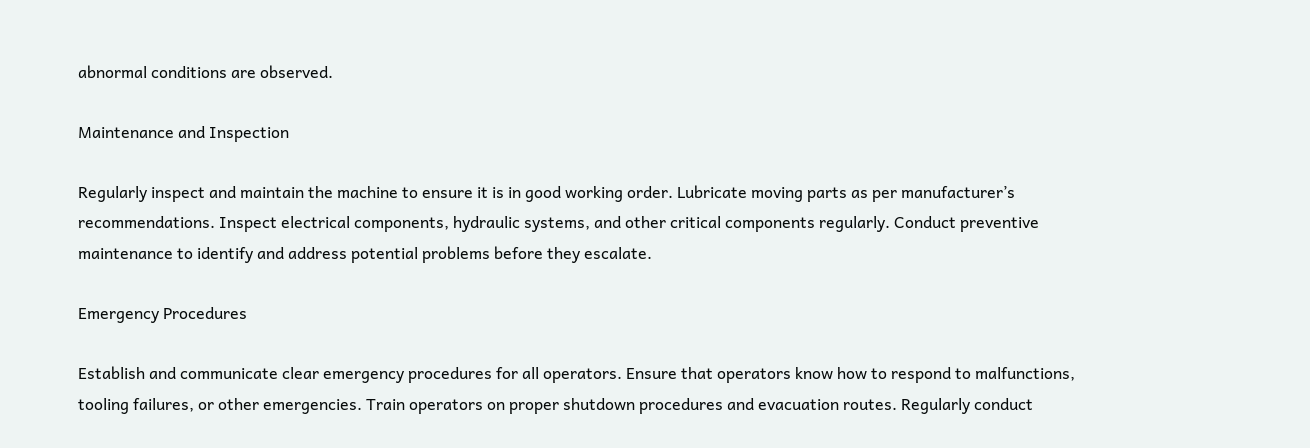abnormal conditions are observed.

Maintenance and Inspection

Regularly inspect and maintain the machine to ensure it is in good working order. Lubricate moving parts as per manufacturer’s recommendations. Inspect electrical components, hydraulic systems, and other critical components regularly. Conduct preventive maintenance to identify and address potential problems before they escalate.

Emergency Procedures

Establish and communicate clear emergency procedures for all operators. Ensure that operators know how to respond to malfunctions, tooling failures, or other emergencies. Train operators on proper shutdown procedures and evacuation routes. Regularly conduct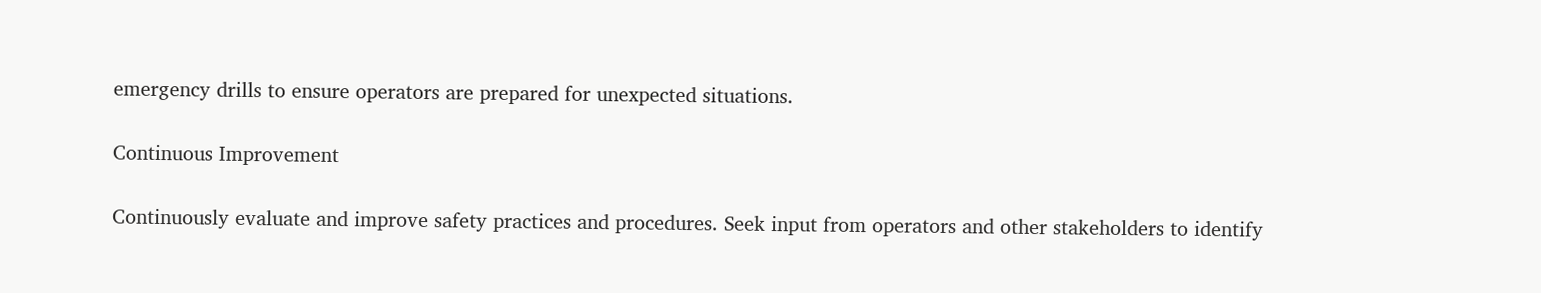emergency drills to ensure operators are prepared for unexpected situations.

Continuous Improvement

Continuously evaluate and improve safety practices and procedures. Seek input from operators and other stakeholders to identify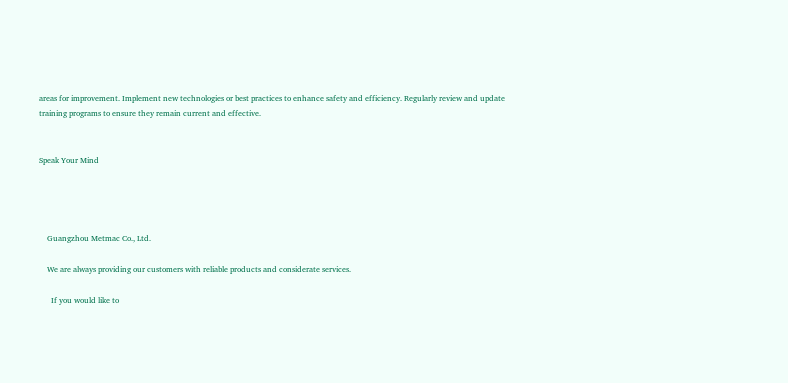areas for improvement. Implement new technologies or best practices to enhance safety and efficiency. Regularly review and update training programs to ensure they remain current and effective.


Speak Your Mind




    Guangzhou Metmac Co., Ltd.

    We are always providing our customers with reliable products and considerate services.

      If you would like to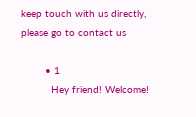keep touch with us directly, please go to contact us

        • 1
          Hey friend! Welcome!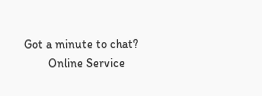Got a minute to chat?
        Online Service